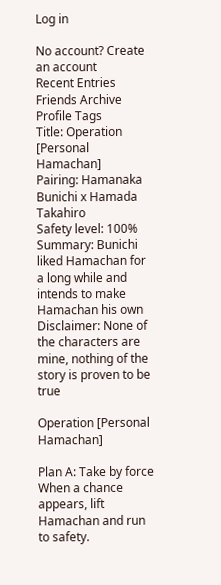Log in

No account? Create an account
Recent Entries Friends Archive Profile Tags
Title: Operation [Personal Hamachan]
Pairing: Hamanaka Bunichi x Hamada Takahiro
Safety level: 100%
Summary: Bunichi liked Hamachan for a long while and intends to make Hamachan his own
Disclaimer: None of the characters are mine, nothing of the story is proven to be true

Operation [Personal Hamachan]

Plan A: Take by force
When a chance appears, lift Hamachan and run to safety.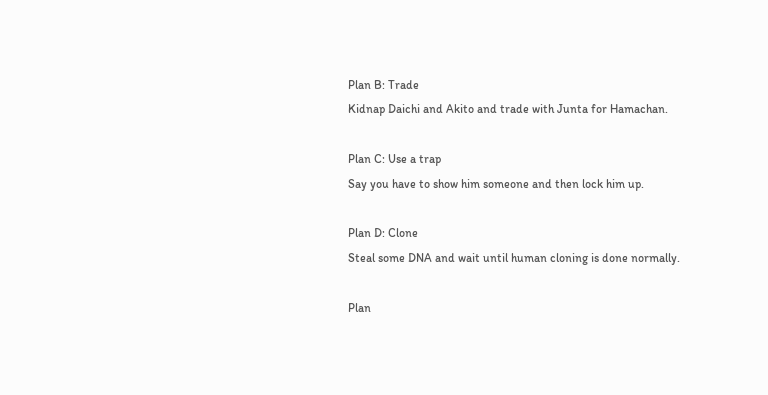Plan B: Trade
Kidnap Daichi and Akito and trade with Junta for Hamachan.

Plan C: Use a trap
Say you have to show him someone and then lock him up.

Plan D: Clone
Steal some DNA and wait until human cloning is done normally.

Plan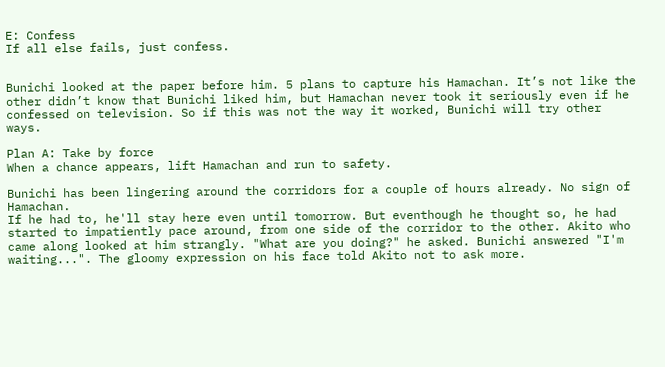E: Confess
If all else fails, just confess.


Bunichi looked at the paper before him. 5 plans to capture his Hamachan. It’s not like the other didn’t know that Bunichi liked him, but Hamachan never took it seriously even if he confessed on television. So if this was not the way it worked, Bunichi will try other ways.

Plan A: Take by force
When a chance appears, lift Hamachan and run to safety.

Bunichi has been lingering around the corridors for a couple of hours already. No sign of Hamachan.
If he had to, he'll stay here even until tomorrow. But eventhough he thought so, he had started to impatiently pace around, from one side of the corridor to the other. Akito who came along looked at him strangly. "What are you doing?" he asked. Bunichi answered "I'm waiting...". The gloomy expression on his face told Akito not to ask more.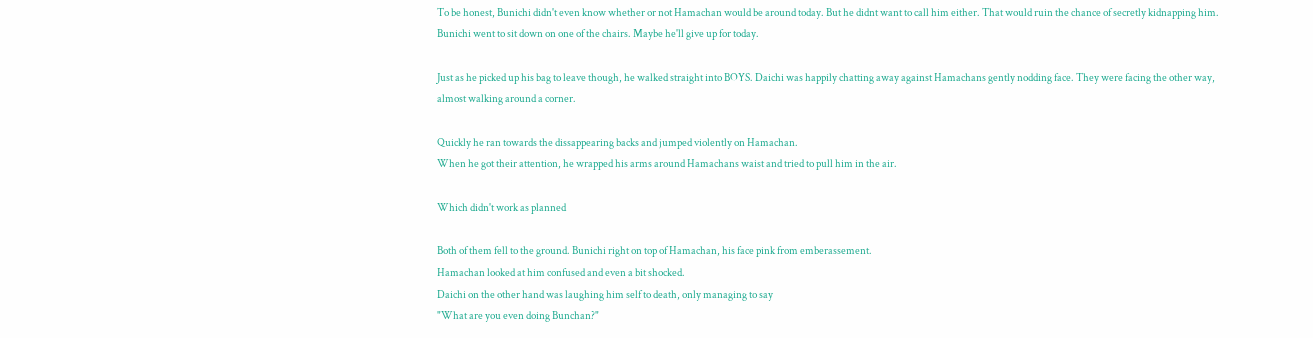To be honest, Bunichi didn't even know whether or not Hamachan would be around today. But he didnt want to call him either. That would ruin the chance of secretly kidnapping him. Bunichi went to sit down on one of the chairs. Maybe he'll give up for today.

Just as he picked up his bag to leave though, he walked straight into BOYS. Daichi was happily chatting away against Hamachans gently nodding face. They were facing the other way, almost walking around a corner.

Quickly he ran towards the dissappearing backs and jumped violently on Hamachan.
When he got their attention, he wrapped his arms around Hamachans waist and tried to pull him in the air.

Which didn't work as planned

Both of them fell to the ground. Bunichi right on top of Hamachan, his face pink from emberassement.
Hamachan looked at him confused and even a bit shocked.
Daichi on the other hand was laughing him self to death, only managing to say
"What are you even doing Bunchan?"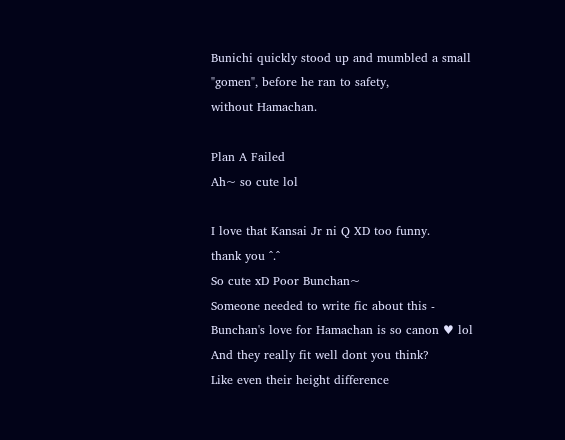Bunichi quickly stood up and mumbled a small "gomen", before he ran to safety,
without Hamachan.

Plan A Failed
Ah~ so cute lol

I love that Kansai Jr ni Q XD too funny.
thank you ^.^
So cute xD Poor Bunchan~
Someone needed to write fic about this - Bunchan's love for Hamachan is so canon ♥ lol
And they really fit well dont you think?
Like even their height difference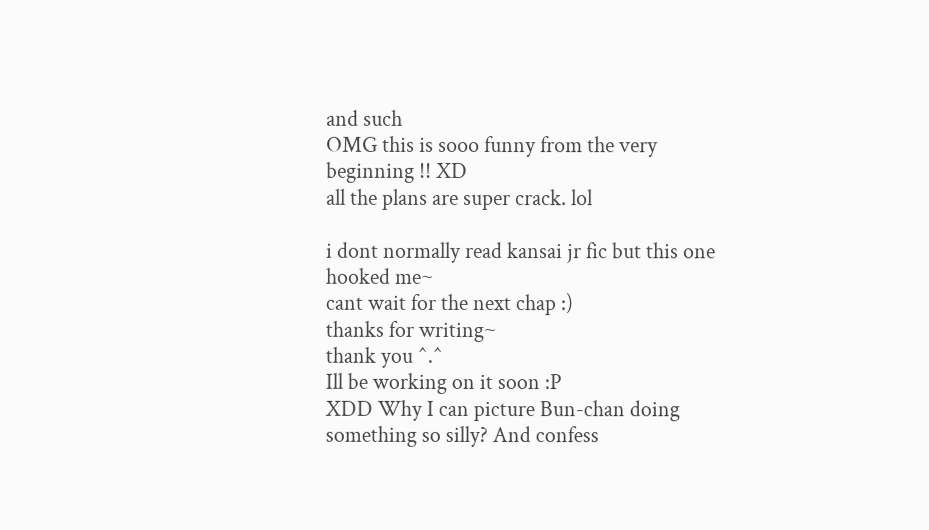and such
OMG this is sooo funny from the very beginning !! XD
all the plans are super crack. lol

i dont normally read kansai jr fic but this one hooked me~
cant wait for the next chap :)
thanks for writing~
thank you ^.^
Ill be working on it soon :P
XDD Why I can picture Bun-chan doing something so silly? And confess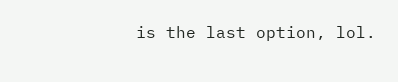is the last option, lol.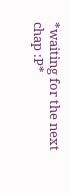*waiting for the next chap :P*